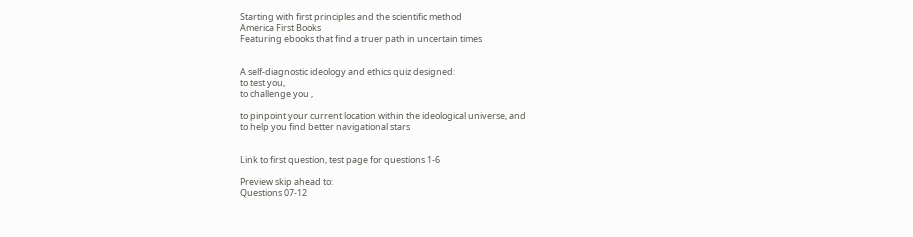Starting with first principles and the scientific method
America First Books
Featuring ebooks that find a truer path in uncertain times


A self-diagnostic ideology and ethics quiz designed:
to test you,
to challenge you ,

to pinpoint your current location within the ideological universe, and
to help you find better navigational stars


Link to first question, test page for questions 1-6

Preview skip ahead to:
Questions 07-12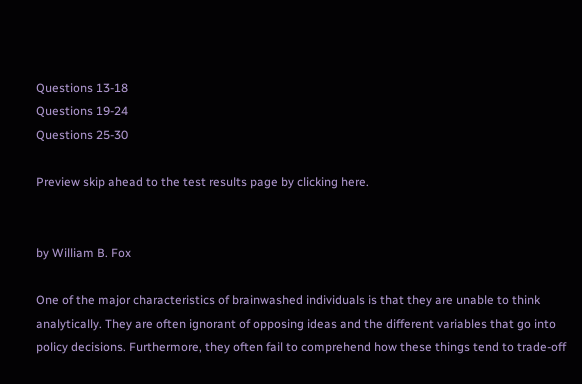Questions 13-18
Questions 19-24
Questions 25-30

Preview skip ahead to the test results page by clicking here.


by William B. Fox

One of the major characteristics of brainwashed individuals is that they are unable to think analytically. They are often ignorant of opposing ideas and the different variables that go into policy decisions. Furthermore, they often fail to comprehend how these things tend to trade-off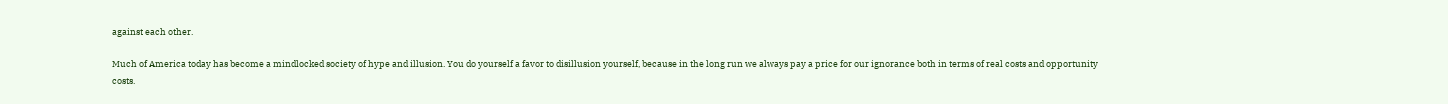against each other.

Much of America today has become a mindlocked society of hype and illusion. You do yourself a favor to disillusion yourself, because in the long run we always pay a price for our ignorance both in terms of real costs and opportunity costs.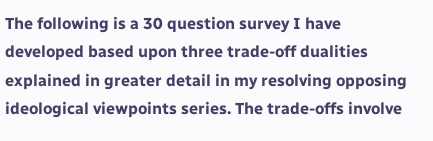The following is a 30 question survey I have developed based upon three trade-off dualities explained in greater detail in my resolving opposing ideological viewpoints series. The trade-offs involve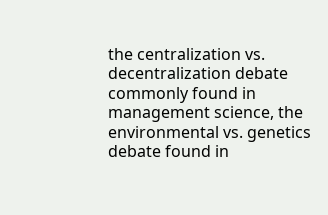the centralization vs. decentralization debate commonly found in management science, the environmental vs. genetics debate found in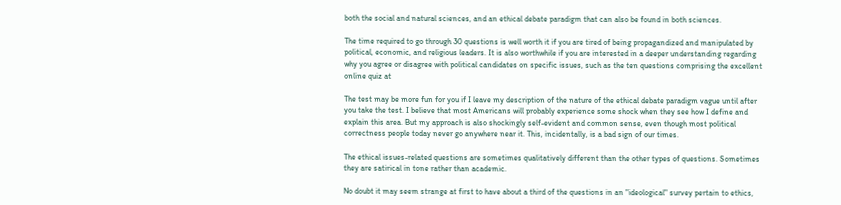both the social and natural sciences, and an ethical debate paradigm that can also be found in both sciences.

The time required to go through 30 questions is well worth it if you are tired of being propagandized and manipulated by political, economic, and religious leaders. It is also worthwhile if you are interested in a deeper understanding regarding why you agree or disagree with political candidates on specific issues, such as the ten questions comprising the excellent online quiz at

The test may be more fun for you if I leave my description of the nature of the ethical debate paradigm vague until after you take the test. I believe that most Americans will probably experience some shock when they see how I define and explain this area. But my approach is also shockingly self-evident and common sense, even though most political correctness people today never go anywhere near it. This, incidentally, is a bad sign of our times.

The ethical issues-related questions are sometimes qualitatively different than the other types of questions. Sometimes they are satirical in tone rather than academic.

No doubt it may seem strange at first to have about a third of the questions in an "ideological" survey pertain to ethics,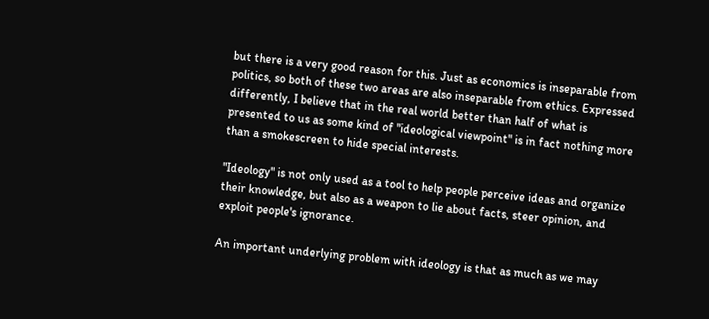but there is a very good reason for this. Just as economics is inseparable from politics, so both of these two areas are also inseparable from ethics. Expressed differently, I believe that in the real world better than half of what is presented to us as some kind of "ideological viewpoint" is in fact nothing more than a smokescreen to hide special interests.

"Ideology" is not only used as a tool to help people perceive ideas and organize their knowledge, but also as a weapon to lie about facts, steer opinion, and exploit people's ignorance.

An important underlying problem with ideology is that as much as we may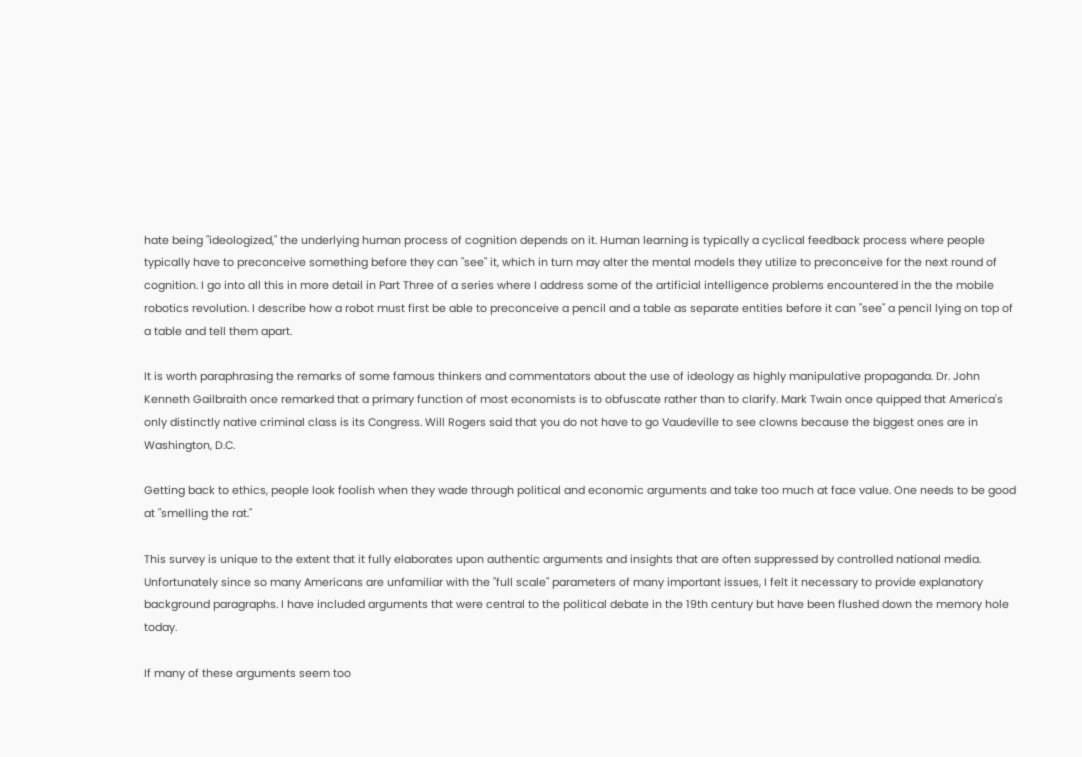hate being "ideologized," the underlying human process of cognition depends on it. Human learning is typically a cyclical feedback process where people typically have to preconceive something before they can "see" it, which in turn may alter the mental models they utilize to preconceive for the next round of cognition. I go into all this in more detail in Part Three of a series where I address some of the artificial intelligence problems encountered in the the mobile robotics revolution. I describe how a robot must first be able to preconceive a pencil and a table as separate entities before it can "see" a pencil lying on top of a table and tell them apart.

It is worth paraphrasing the remarks of some famous thinkers and commentators about the use of ideology as highly manipulative propaganda. Dr. John Kenneth Gailbraith once remarked that a primary function of most economists is to obfuscate rather than to clarify. Mark Twain once quipped that America's only distinctly native criminal class is its Congress. Will Rogers said that you do not have to go Vaudeville to see clowns because the biggest ones are in Washington, D.C.

Getting back to ethics, people look foolish when they wade through political and economic arguments and take too much at face value. One needs to be good at "smelling the rat."

This survey is unique to the extent that it fully elaborates upon authentic arguments and insights that are often suppressed by controlled national media. Unfortunately since so many Americans are unfamiliar with the "full scale" parameters of many important issues, I felt it necessary to provide explanatory background paragraphs. I have included arguments that were central to the political debate in the 19th century but have been flushed down the memory hole today.

If many of these arguments seem too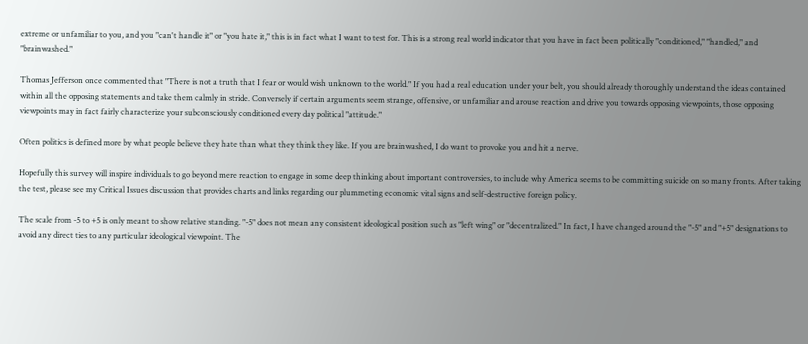extreme or unfamiliar to you, and you "can't handle it" or "you hate it," this is in fact what I want to test for. This is a strong real world indicator that you have in fact been politically "conditioned," "handled," and "brainwashed."

Thomas Jefferson once commented that "There is not a truth that I fear or would wish unknown to the world." If you had a real education under your belt, you should already thoroughly understand the ideas contained within all the opposing statements and take them calmly in stride. Conversely if certain arguments seem strange, offensive, or unfamiliar and arouse reaction and drive you towards opposing viewpoints, those opposing viewpoints may in fact fairly characterize your subconsciously conditioned every day political "attitude."

Often politics is defined more by what people believe they hate than what they think they like. If you are brainwashed, I do want to provoke you and hit a nerve.

Hopefully this survey will inspire individuals to go beyond mere reaction to engage in some deep thinking about important controversies, to include why America seems to be committing suicide on so many fronts. After taking the test, please see my Critical Issues discussion that provides charts and links regarding our plummeting economic vital signs and self-destructive foreign policy.

The scale from -5 to +5 is only meant to show relative standing. "-5" does not mean any consistent ideological position such as "left wing" or "decentralized." In fact, I have changed around the "-5" and "+5" designations to avoid any direct ties to any particular ideological viewpoint. The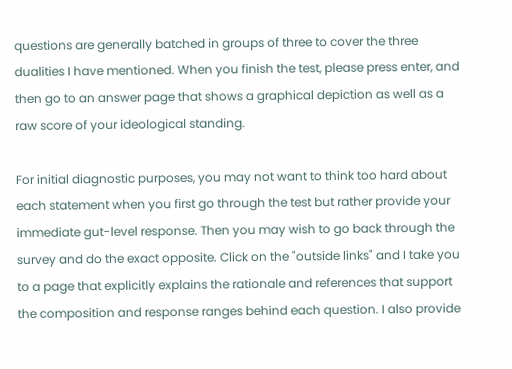questions are generally batched in groups of three to cover the three dualities I have mentioned. When you finish the test, please press enter, and then go to an answer page that shows a graphical depiction as well as a raw score of your ideological standing.

For initial diagnostic purposes, you may not want to think too hard about each statement when you first go through the test but rather provide your immediate gut-level response. Then you may wish to go back through the survey and do the exact opposite. Click on the "outside links" and I take you to a page that explicitly explains the rationale and references that support the composition and response ranges behind each question. I also provide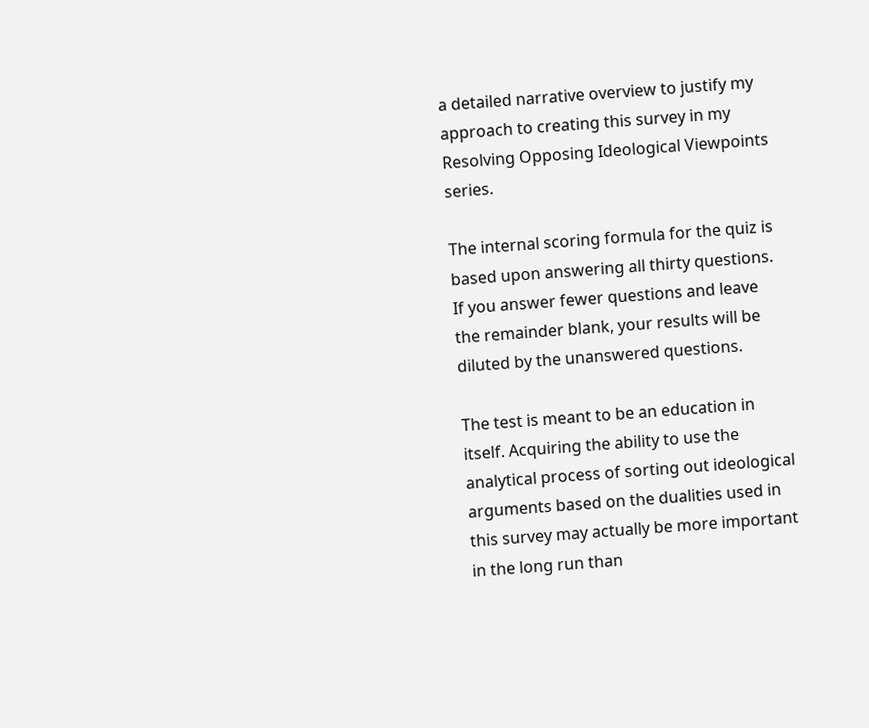a detailed narrative overview to justify my approach to creating this survey in my Resolving Opposing Ideological Viewpoints series.

The internal scoring formula for the quiz is based upon answering all thirty questions. If you answer fewer questions and leave the remainder blank, your results will be diluted by the unanswered questions.

The test is meant to be an education in itself. Acquiring the ability to use the analytical process of sorting out ideological arguments based on the dualities used in this survey may actually be more important in the long run than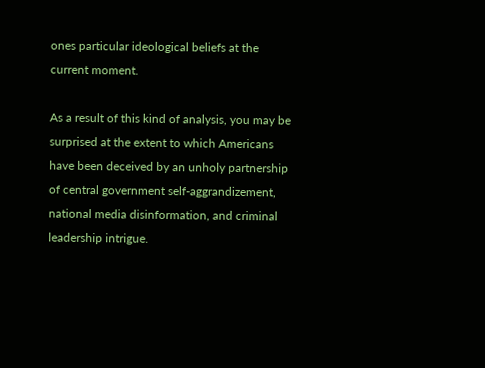ones particular ideological beliefs at the current moment.

As a result of this kind of analysis, you may be surprised at the extent to which Americans have been deceived by an unholy partnership of central government self-aggrandizement, national media disinformation, and criminal leadership intrigue.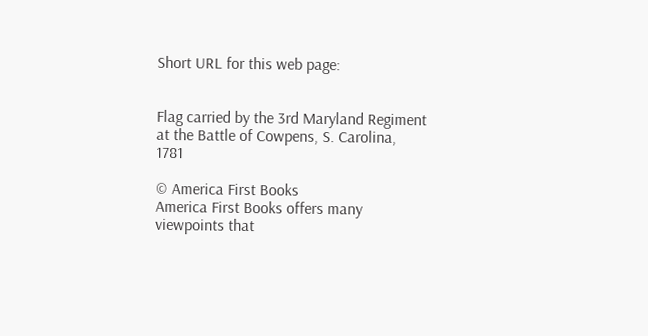Short URL for this web page:


Flag carried by the 3rd Maryland Regiment at the Battle of Cowpens, S. Carolina, 1781

© America First Books
America First Books offers many viewpoints that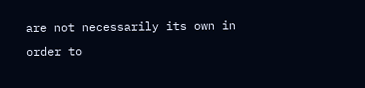are not necessarily its own in order to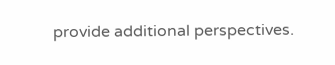provide additional perspectives.